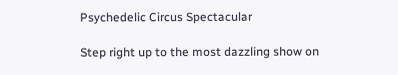Psychedelic Circus Spectacular

Step right up to the most dazzling show on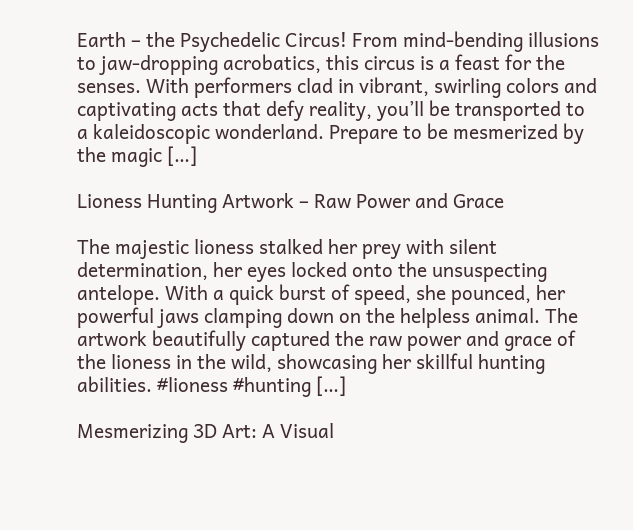Earth – the Psychedelic Circus! From mind-bending illusions to jaw-dropping acrobatics, this circus is a feast for the senses. With performers clad in vibrant, swirling colors and captivating acts that defy reality, you’ll be transported to a kaleidoscopic wonderland. Prepare to be mesmerized by the magic […]

Lioness Hunting Artwork – Raw Power and Grace

The majestic lioness stalked her prey with silent determination, her eyes locked onto the unsuspecting antelope. With a quick burst of speed, she pounced, her powerful jaws clamping down on the helpless animal. The artwork beautifully captured the raw power and grace of the lioness in the wild, showcasing her skillful hunting abilities. #lioness #hunting […]

Mesmerizing 3D Art: A Visual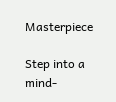Masterpiece

Step into a mind-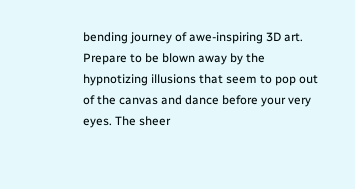bending journey of awe-inspiring 3D art. Prepare to be blown away by the hypnotizing illusions that seem to pop out of the canvas and dance before your very eyes. The sheer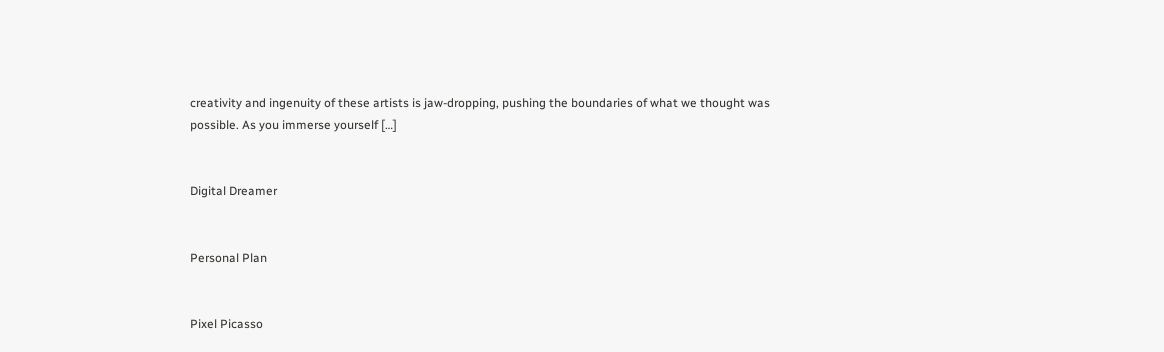creativity and ingenuity of these artists is jaw-dropping, pushing the boundaries of what we thought was possible. As you immerse yourself […]


Digital Dreamer


Personal Plan


Pixel Picasso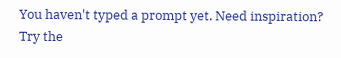You haven't typed a prompt yet. Need inspiration? Try the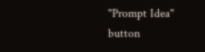"Prompt Idea" button